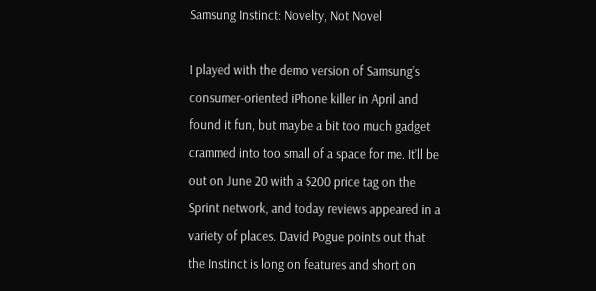Samsung Instinct: Novelty, Not Novel

I played with the demo version of Samsung’s consumer-oriented iPhone killer in April and found it fun, but maybe a bit too much gadget crammed into too small of a space for me. It’ll be out on June 20 with a $200 price tag on the Sprint network, and today reviews appeared in a variety of places. David Pogue points out that the Instinct is long on features and short on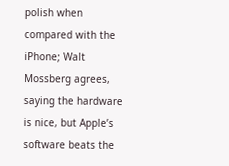polish when compared with the iPhone; Walt Mossberg agrees, saying the hardware is nice, but Apple’s software beats the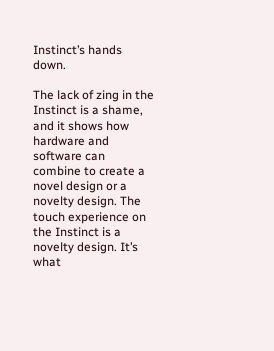Instinct’s hands down.

The lack of zing in the Instinct is a shame, and it shows how hardware and software can combine to create a novel design or a novelty design. The touch experience on the Instinct is a novelty design. It’s what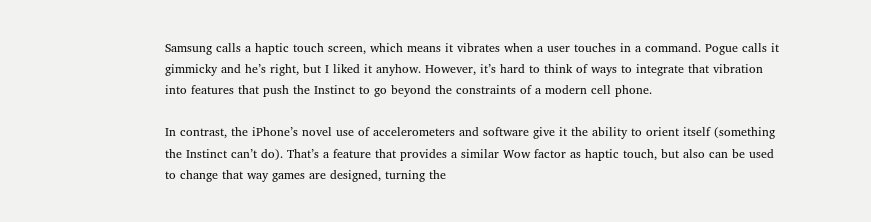Samsung calls a haptic touch screen, which means it vibrates when a user touches in a command. Pogue calls it gimmicky and he’s right, but I liked it anyhow. However, it’s hard to think of ways to integrate that vibration into features that push the Instinct to go beyond the constraints of a modern cell phone.

In contrast, the iPhone’s novel use of accelerometers and software give it the ability to orient itself (something the Instinct can’t do). That’s a feature that provides a similar Wow factor as haptic touch, but also can be used to change that way games are designed, turning the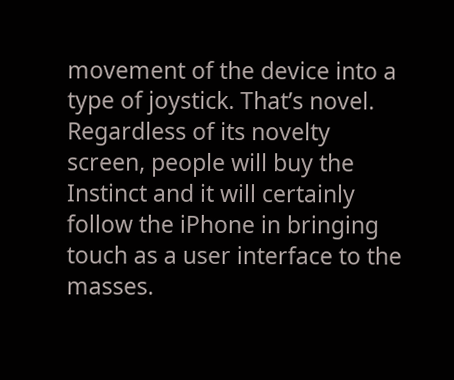movement of the device into a type of joystick. That’s novel. Regardless of its novelty screen, people will buy the Instinct and it will certainly follow the iPhone in bringing touch as a user interface to the masses.